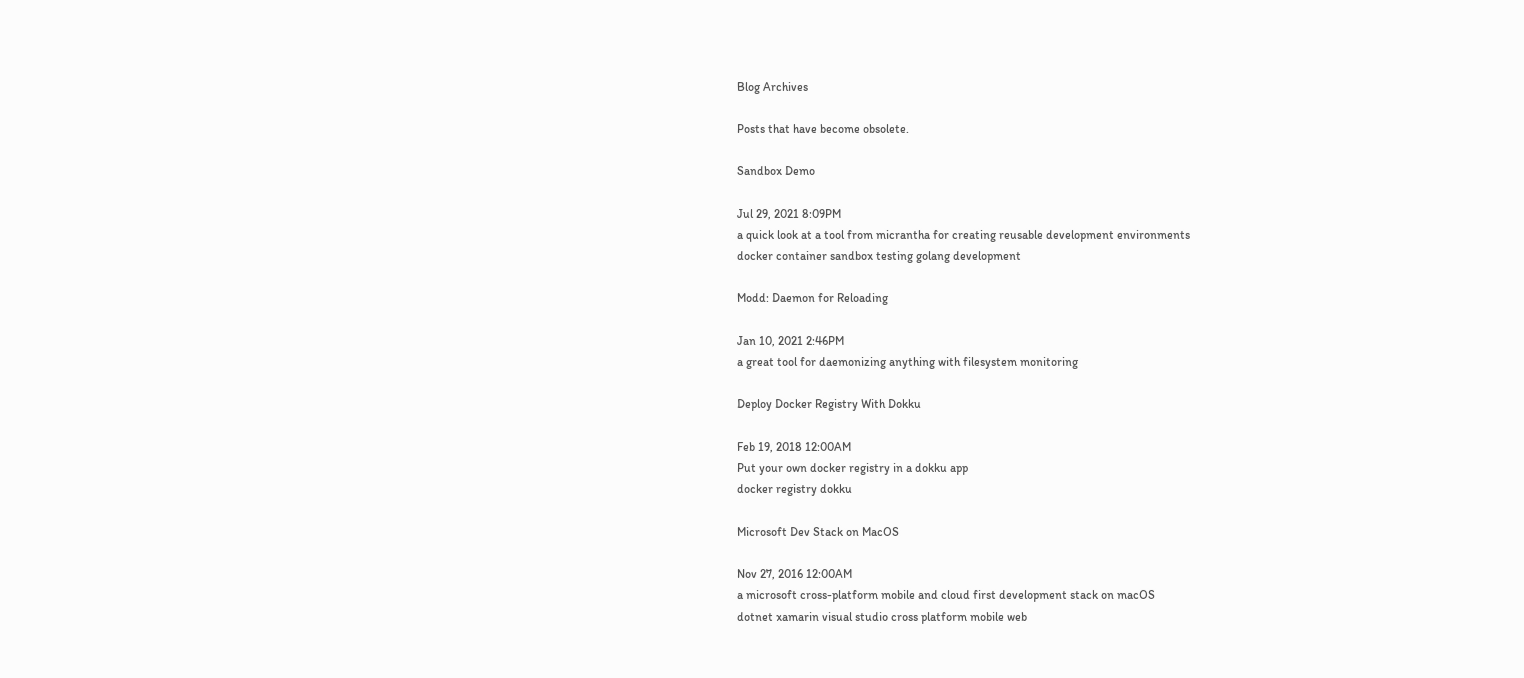Blog Archives

Posts that have become obsolete.

Sandbox Demo

Jul 29, 2021 8:09PM
a quick look at a tool from micrantha for creating reusable development environments
docker container sandbox testing golang development

Modd: Daemon for Reloading

Jan 10, 2021 2:46PM
a great tool for daemonizing anything with filesystem monitoring

Deploy Docker Registry With Dokku

Feb 19, 2018 12:00AM
Put your own docker registry in a dokku app
docker registry dokku

Microsoft Dev Stack on MacOS

Nov 27, 2016 12:00AM
a microsoft cross-platform mobile and cloud first development stack on macOS
dotnet xamarin visual studio cross platform mobile web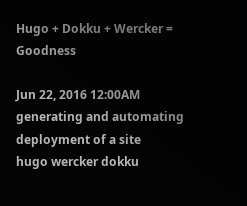Hugo + Dokku + Wercker = Goodness

Jun 22, 2016 12:00AM
generating and automating deployment of a site
hugo wercker dokku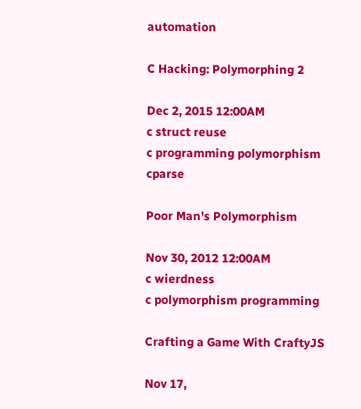automation

C Hacking: Polymorphing 2

Dec 2, 2015 12:00AM
c struct reuse
c programming polymorphism cparse

Poor Man's Polymorphism

Nov 30, 2012 12:00AM
c wierdness
c polymorphism programming

Crafting a Game With CraftyJS

Nov 17,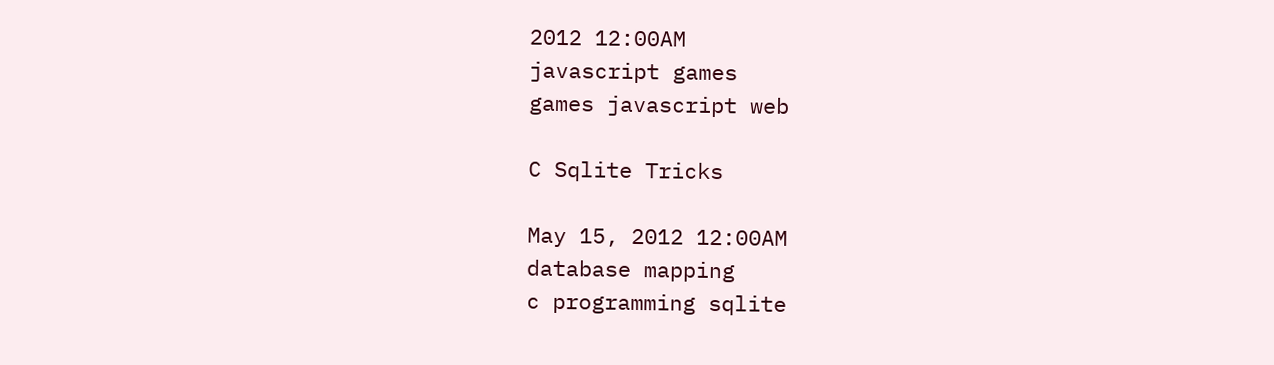2012 12:00AM
javascript games
games javascript web

C Sqlite Tricks

May 15, 2012 12:00AM
database mapping
c programming sqlite